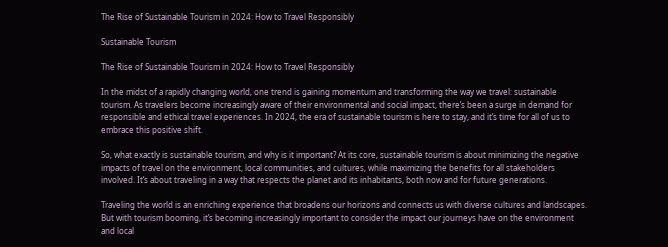The Rise of Sustainable Tourism in 2024: How to Travel Responsibly

Sustainable Tourism

The Rise of Sustainable Tourism in 2024: How to Travel Responsibly

In the midst of a rapidly changing world, one trend is gaining momentum and transforming the way we travel: sustainable tourism. As travelers become increasingly aware of their environmental and social impact, there’s been a surge in demand for responsible and ethical travel experiences. In 2024, the era of sustainable tourism is here to stay, and it’s time for all of us to embrace this positive shift.

So, what exactly is sustainable tourism, and why is it important? At its core, sustainable tourism is about minimizing the negative impacts of travel on the environment, local communities, and cultures, while maximizing the benefits for all stakeholders involved. It’s about traveling in a way that respects the planet and its inhabitants, both now and for future generations.

Traveling the world is an enriching experience that broadens our horizons and connects us with diverse cultures and landscapes. But with tourism booming, it’s becoming increasingly important to consider the impact our journeys have on the environment and local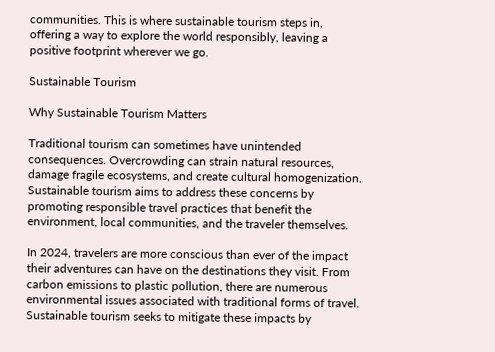communities. This is where sustainable tourism steps in, offering a way to explore the world responsibly, leaving a positive footprint wherever we go.

Sustainable Tourism

Why Sustainable Tourism Matters

Traditional tourism can sometimes have unintended consequences. Overcrowding can strain natural resources, damage fragile ecosystems, and create cultural homogenization. Sustainable tourism aims to address these concerns by promoting responsible travel practices that benefit the environment, local communities, and the traveler themselves.

In 2024, travelers are more conscious than ever of the impact their adventures can have on the destinations they visit. From carbon emissions to plastic pollution, there are numerous environmental issues associated with traditional forms of travel. Sustainable tourism seeks to mitigate these impacts by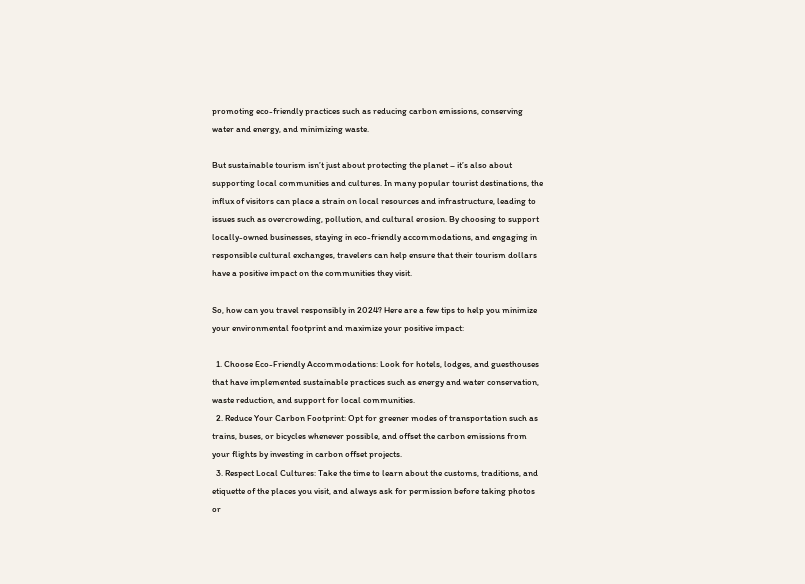promoting eco-friendly practices such as reducing carbon emissions, conserving water and energy, and minimizing waste.

But sustainable tourism isn’t just about protecting the planet – it’s also about supporting local communities and cultures. In many popular tourist destinations, the influx of visitors can place a strain on local resources and infrastructure, leading to issues such as overcrowding, pollution, and cultural erosion. By choosing to support locally-owned businesses, staying in eco-friendly accommodations, and engaging in responsible cultural exchanges, travelers can help ensure that their tourism dollars have a positive impact on the communities they visit.

So, how can you travel responsibly in 2024? Here are a few tips to help you minimize your environmental footprint and maximize your positive impact:

  1. Choose Eco-Friendly Accommodations: Look for hotels, lodges, and guesthouses that have implemented sustainable practices such as energy and water conservation, waste reduction, and support for local communities.
  2. Reduce Your Carbon Footprint: Opt for greener modes of transportation such as trains, buses, or bicycles whenever possible, and offset the carbon emissions from your flights by investing in carbon offset projects.
  3. Respect Local Cultures: Take the time to learn about the customs, traditions, and etiquette of the places you visit, and always ask for permission before taking photos or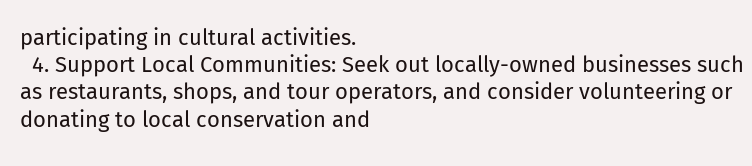participating in cultural activities.
  4. Support Local Communities: Seek out locally-owned businesses such as restaurants, shops, and tour operators, and consider volunteering or donating to local conservation and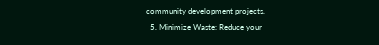community development projects.
  5. Minimize Waste: Reduce your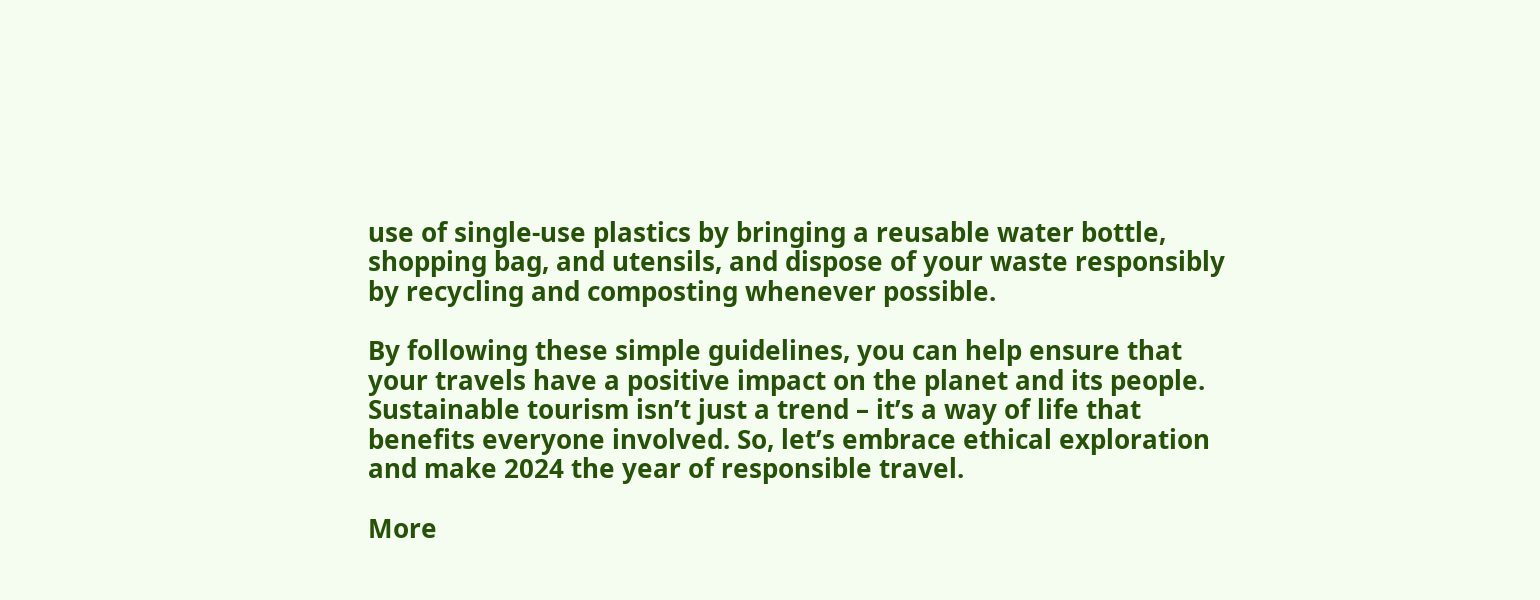use of single-use plastics by bringing a reusable water bottle, shopping bag, and utensils, and dispose of your waste responsibly by recycling and composting whenever possible.

By following these simple guidelines, you can help ensure that your travels have a positive impact on the planet and its people. Sustainable tourism isn’t just a trend – it’s a way of life that benefits everyone involved. So, let’s embrace ethical exploration and make 2024 the year of responsible travel.

More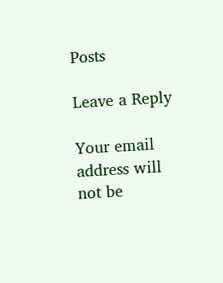Posts

Leave a Reply

Your email address will not be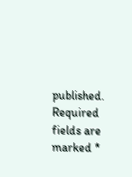published. Required fields are marked *